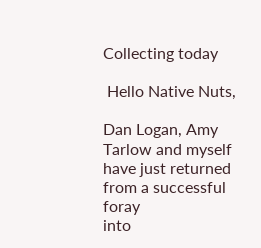Collecting today

 Hello Native Nuts,

Dan Logan, Amy Tarlow and myself have just returned from a successful foray
into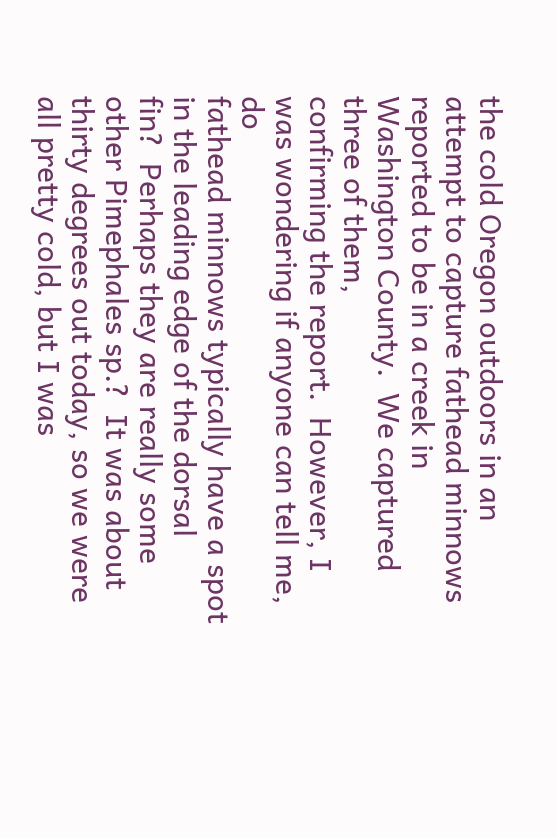the cold Oregon outdoors in an attempt to capture fathead minnows
reported to be in a creek in Washington County.  We captured three of them,
confirming the report.  However, I was wondering if anyone can tell me, do
fathead minnows typically have a spot in the leading edge of the dorsal
fin?  Perhaps they are really some other Pimephales sp.?  It was about
thirty degrees out today, so we were all pretty cold, but I was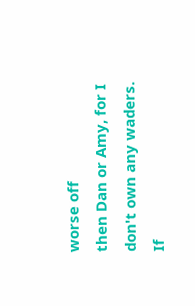worse off
then Dan or Amy, for I don't own any waders.  If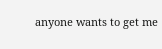anyone wants to get me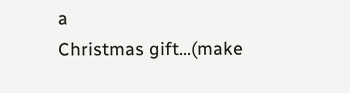a
Christmas gift...(make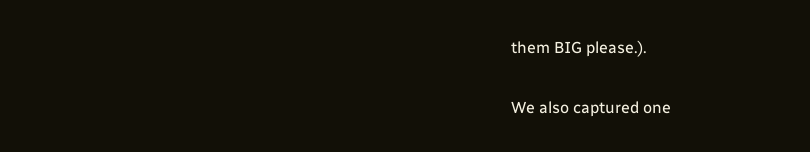them BIG please.).

We also captured one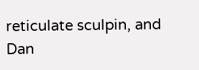reticulate sculpin, and Dan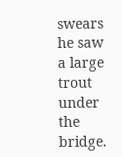swears he saw a large
trout under the bridge.